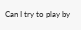Can I try to play by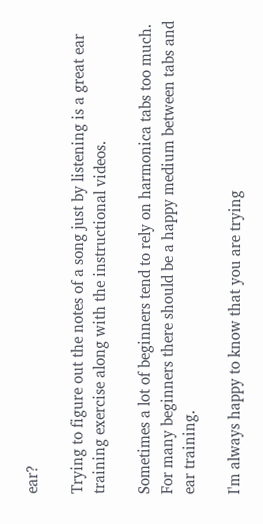ear?

Trying to figure out the notes of a song just by listening is a great ear training exercise along with the instructional videos.

Sometimes a lot of beginners tend to rely on harmonica tabs too much.  For many beginners there should be a happy medium between tabs and ear training.

I'm always happy to know that you are trying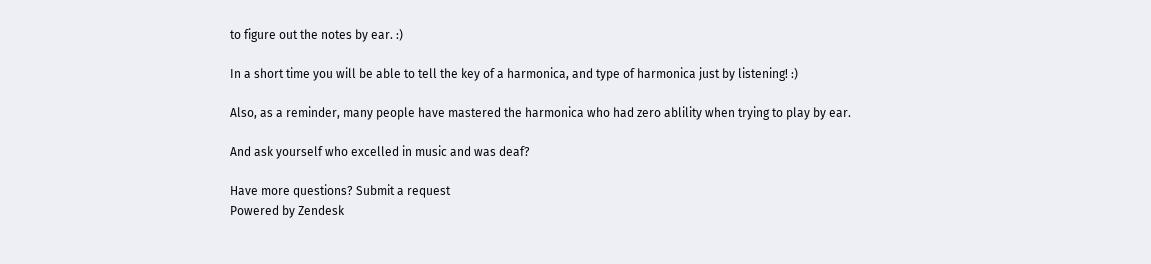to figure out the notes by ear. :)

In a short time you will be able to tell the key of a harmonica, and type of harmonica just by listening! :)

Also, as a reminder, many people have mastered the harmonica who had zero ablility when trying to play by ear.

And ask yourself who excelled in music and was deaf?

Have more questions? Submit a request
Powered by Zendesk